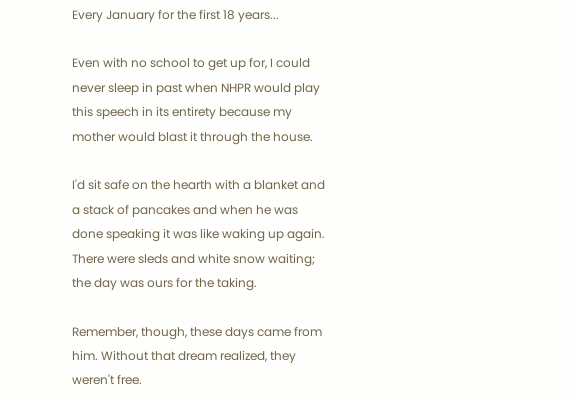Every January for the first 18 years...

Even with no school to get up for, I could never sleep in past when NHPR would play this speech in its entirety because my mother would blast it through the house.

I'd sit safe on the hearth with a blanket and a stack of pancakes and when he was done speaking it was like waking up again. There were sleds and white snow waiting; the day was ours for the taking.

Remember, though, these days came from him. Without that dream realized, they weren't free.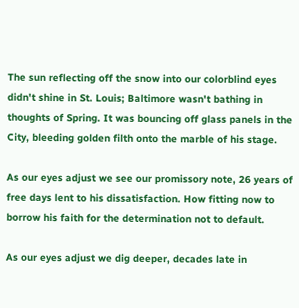The sun reflecting off the snow into our colorblind eyes didn't shine in St. Louis; Baltimore wasn't bathing in thoughts of Spring. It was bouncing off glass panels in the City, bleeding golden filth onto the marble of his stage.

As our eyes adjust we see our promissory note, 26 years of free days lent to his dissatisfaction. How fitting now to borrow his faith for the determination not to default.

As our eyes adjust we dig deeper, decades late in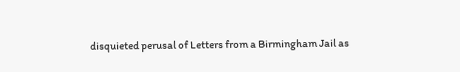disquieted perusal of Letters from a Birmingham Jail as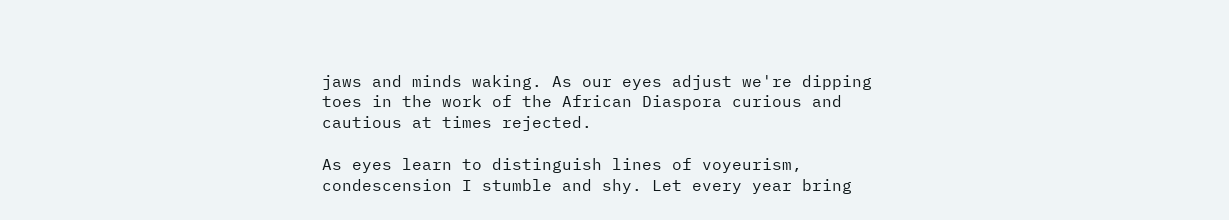jaws and minds waking. As our eyes adjust we're dipping toes in the work of the African Diaspora curious and cautious at times rejected.

As eyes learn to distinguish lines of voyeurism, condescension I stumble and shy. Let every year bring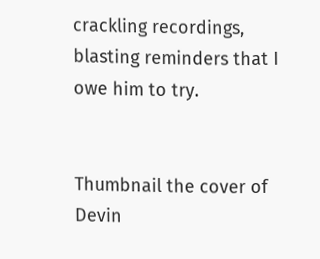crackling recordings, blasting reminders that I owe him to try.


Thumbnail the cover of Devin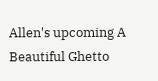Allen's upcoming A Beautiful Ghetto